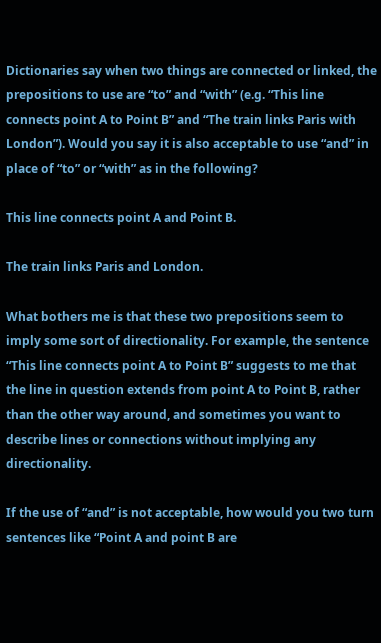Dictionaries say when two things are connected or linked, the prepositions to use are “to” and “with” (e.g. “This line connects point A to Point B” and “The train links Paris with London”). Would you say it is also acceptable to use “and” in place of “to” or “with” as in the following?

This line connects point A and Point B.

The train links Paris and London.

What bothers me is that these two prepositions seem to imply some sort of directionality. For example, the sentence “This line connects point A to Point B” suggests to me that the line in question extends from point A to Point B, rather than the other way around, and sometimes you want to describe lines or connections without implying any directionality.

If the use of “and” is not acceptable, how would you two turn sentences like “Point A and point B are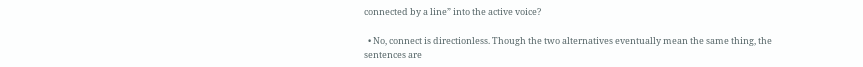connected by a line” into the active voice?

  • No, connect is directionless. Though the two alternatives eventually mean the same thing, the sentences are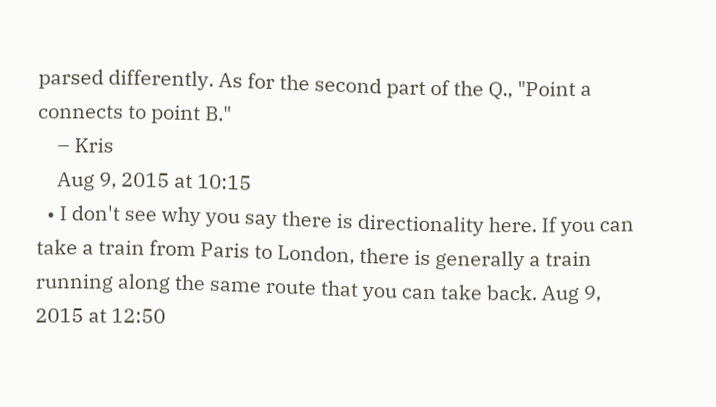parsed differently. As for the second part of the Q., "Point a connects to point B."
    – Kris
    Aug 9, 2015 at 10:15
  • I don't see why you say there is directionality here. If you can take a train from Paris to London, there is generally a train running along the same route that you can take back. Aug 9, 2015 at 12:50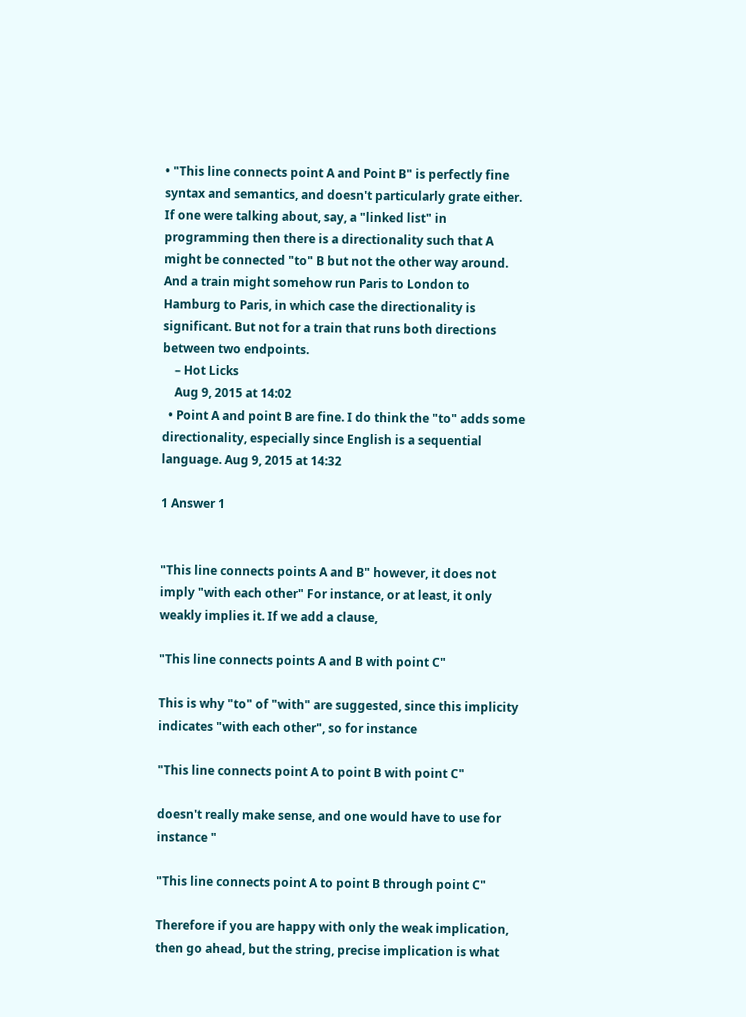• "This line connects point A and Point B" is perfectly fine syntax and semantics, and doesn't particularly grate either. If one were talking about, say, a "linked list" in programming then there is a directionality such that A might be connected "to" B but not the other way around. And a train might somehow run Paris to London to Hamburg to Paris, in which case the directionality is significant. But not for a train that runs both directions between two endpoints.
    – Hot Licks
    Aug 9, 2015 at 14:02
  • Point A and point B are fine. I do think the "to" adds some directionality, especially since English is a sequential language. Aug 9, 2015 at 14:32

1 Answer 1


"This line connects points A and B" however, it does not imply "with each other" For instance, or at least, it only weakly implies it. If we add a clause,

"This line connects points A and B with point C"

This is why "to" of "with" are suggested, since this implicity indicates "with each other", so for instance

"This line connects point A to point B with point C"

doesn't really make sense, and one would have to use for instance "

"This line connects point A to point B through point C"

Therefore if you are happy with only the weak implication, then go ahead, but the string, precise implication is what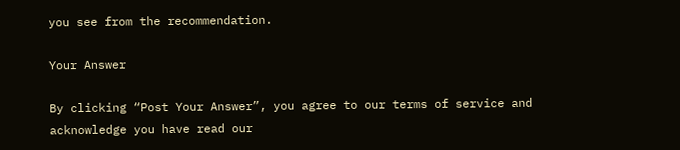you see from the recommendation.

Your Answer

By clicking “Post Your Answer”, you agree to our terms of service and acknowledge you have read our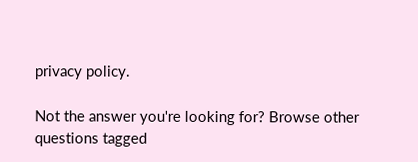privacy policy.

Not the answer you're looking for? Browse other questions tagged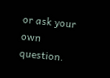or ask your own question.